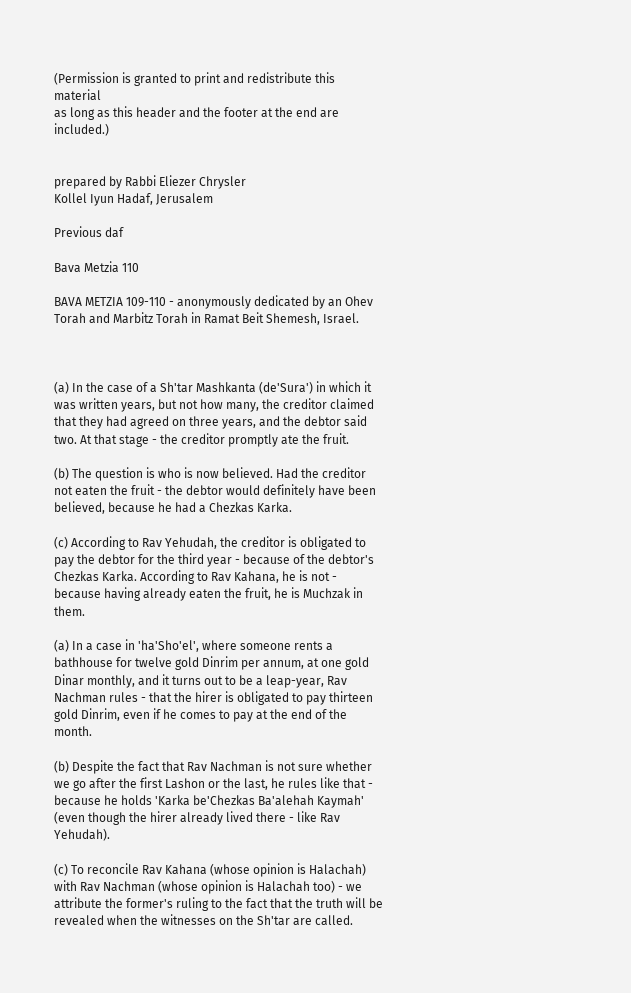(Permission is granted to print and redistribute this material
as long as this header and the footer at the end are included.)


prepared by Rabbi Eliezer Chrysler
Kollel Iyun Hadaf, Jerusalem

Previous daf

Bava Metzia 110

BAVA METZIA 109-110 - anonymously dedicated by an Ohev Torah and Marbitz Torah in Ramat Beit Shemesh, Israel.



(a) In the case of a Sh'tar Mashkanta (de'Sura') in which it was written years, but not how many, the creditor claimed that they had agreed on three years, and the debtor said two. At that stage - the creditor promptly ate the fruit.

(b) The question is who is now believed. Had the creditor not eaten the fruit - the debtor would definitely have been believed, because he had a Chezkas Karka.

(c) According to Rav Yehudah, the creditor is obligated to pay the debtor for the third year - because of the debtor's Chezkas Karka. According to Rav Kahana, he is not - because having already eaten the fruit, he is Muchzak in them.

(a) In a case in 'ha'Sho'el', where someone rents a bathhouse for twelve gold Dinrim per annum, at one gold Dinar monthly, and it turns out to be a leap-year, Rav Nachman rules - that the hirer is obligated to pay thirteen gold Dinrim, even if he comes to pay at the end of the month.

(b) Despite the fact that Rav Nachman is not sure whether we go after the first Lashon or the last, he rules like that - because he holds 'Karka be'Chezkas Ba'alehah Kaymah' (even though the hirer already lived there - like Rav Yehudah).

(c) To reconcile Rav Kahana (whose opinion is Halachah) with Rav Nachman (whose opinion is Halachah too) - we attribute the former's ruling to the fact that the truth will be revealed when the witnesses on the Sh'tar are called.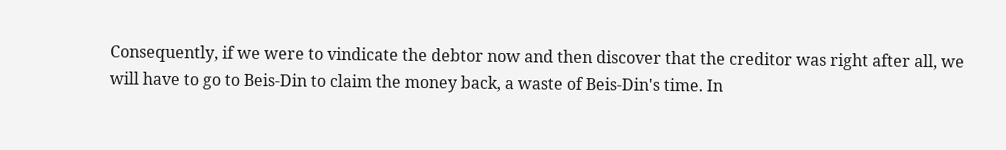Consequently, if we were to vindicate the debtor now and then discover that the creditor was right after all, we will have to go to Beis-Din to claim the money back, a waste of Beis-Din's time. In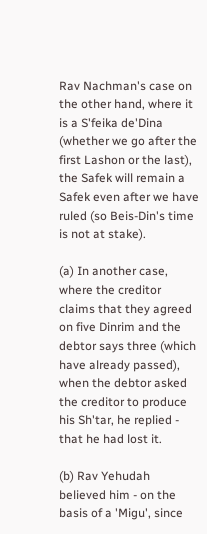Rav Nachman's case on the other hand, where it is a S'feika de'Dina (whether we go after the first Lashon or the last), the Safek will remain a Safek even after we have ruled (so Beis-Din's time is not at stake).

(a) In another case, where the creditor claims that they agreed on five Dinrim and the debtor says three (which have already passed), when the debtor asked the creditor to produce his Sh'tar, he replied - that he had lost it.

(b) Rav Yehudah believed him - on the basis of a 'Migu', since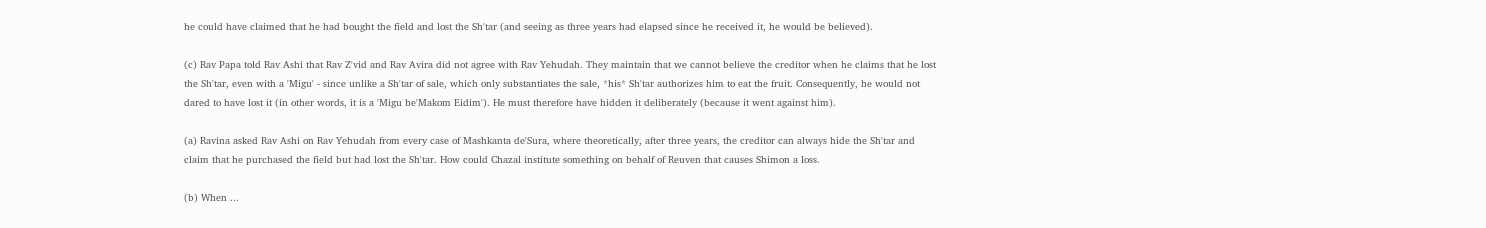he could have claimed that he had bought the field and lost the Sh'tar (and seeing as three years had elapsed since he received it, he would be believed).

(c) Rav Papa told Rav Ashi that Rav Z'vid and Rav Avira did not agree with Rav Yehudah. They maintain that we cannot believe the creditor when he claims that he lost the Sh'tar, even with a 'Migu' - since unlike a Sh'tar of sale, which only substantiates the sale, *his* Sh'tar authorizes him to eat the fruit. Consequently, he would not dared to have lost it (in other words, it is a 'Migu be'Makom Eidim'). He must therefore have hidden it deliberately (because it went against him).

(a) Ravina asked Rav Ashi on Rav Yehudah from every case of Mashkanta de'Sura, where theoretically, after three years, the creditor can always hide the Sh'tar and claim that he purchased the field but had lost the Sh'tar. How could Chazal institute something on behalf of Reuven that causes Shimon a loss.

(b) When ...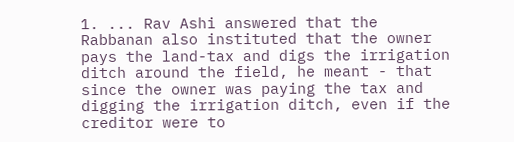1. ... Rav Ashi answered that the Rabbanan also instituted that the owner pays the land-tax and digs the irrigation ditch around the field, he meant - that since the owner was paying the tax and digging the irrigation ditch, even if the creditor were to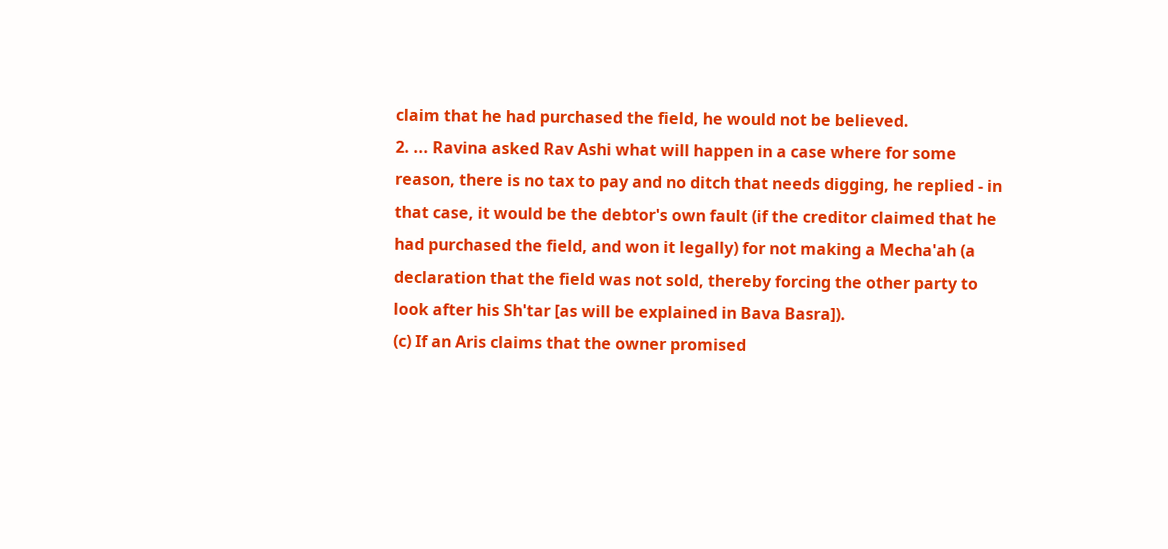claim that he had purchased the field, he would not be believed.
2. ... Ravina asked Rav Ashi what will happen in a case where for some reason, there is no tax to pay and no ditch that needs digging, he replied - in that case, it would be the debtor's own fault (if the creditor claimed that he had purchased the field, and won it legally) for not making a Mecha'ah (a declaration that the field was not sold, thereby forcing the other party to look after his Sh'tar [as will be explained in Bava Basra]).
(c) If an Aris claims that the owner promised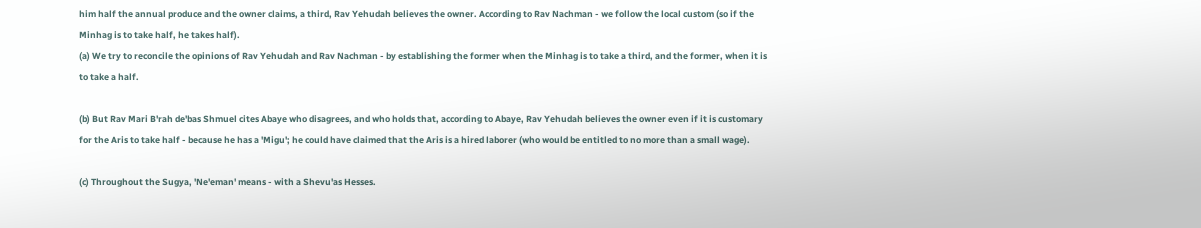him half the annual produce and the owner claims, a third, Rav Yehudah believes the owner. According to Rav Nachman - we follow the local custom (so if the Minhag is to take half, he takes half).
(a) We try to reconcile the opinions of Rav Yehudah and Rav Nachman - by establishing the former when the Minhag is to take a third, and the former, when it is to take a half.

(b) But Rav Mari B'rah de'bas Shmuel cites Abaye who disagrees, and who holds that, according to Abaye, Rav Yehudah believes the owner even if it is customary for the Aris to take half - because he has a 'Migu'; he could have claimed that the Aris is a hired laborer (who would be entitled to no more than a small wage).

(c) Throughout the Sugya, 'Ne'eman' means - with a Shevu'as Hesses.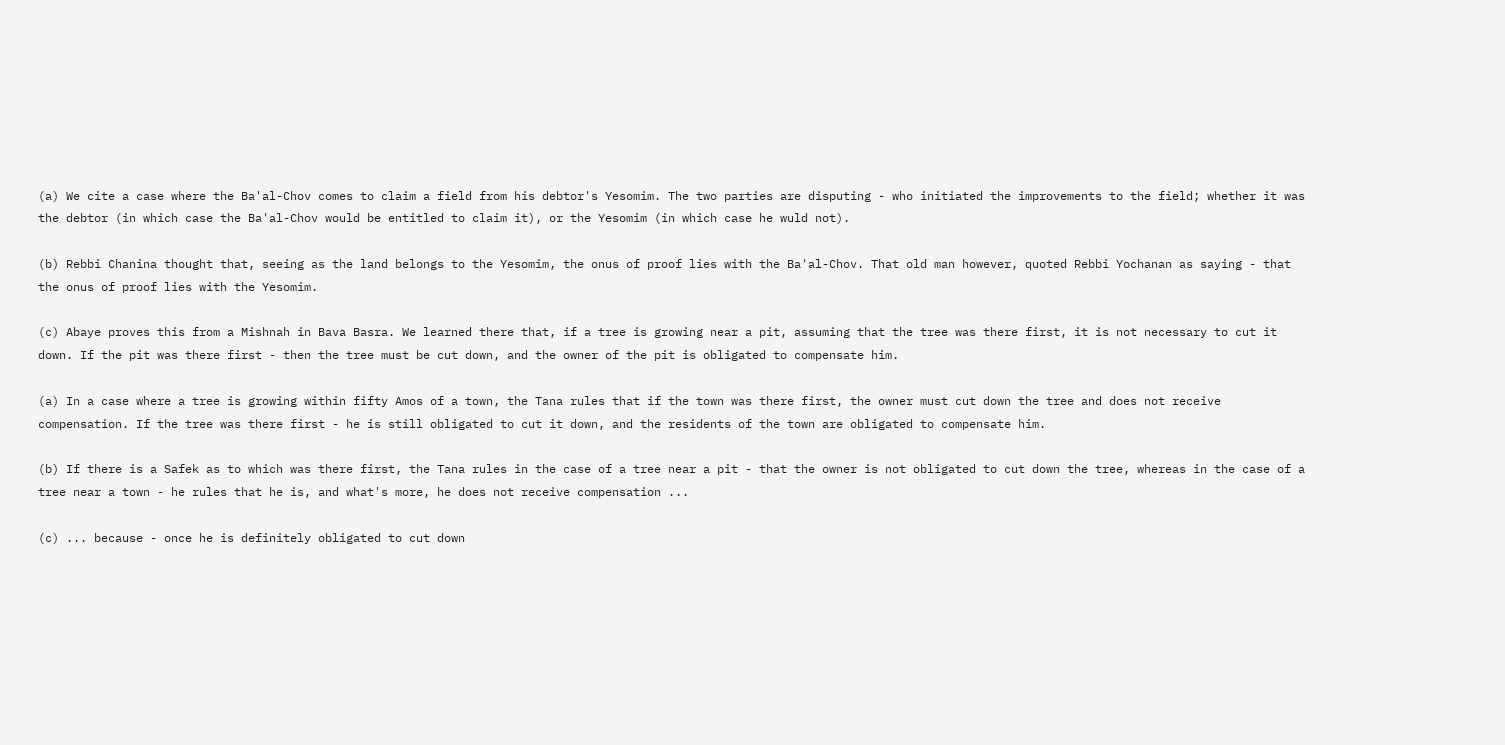(a) We cite a case where the Ba'al-Chov comes to claim a field from his debtor's Yesomim. The two parties are disputing - who initiated the improvements to the field; whether it was the debtor (in which case the Ba'al-Chov would be entitled to claim it), or the Yesomim (in which case he wuld not).

(b) Rebbi Chanina thought that, seeing as the land belongs to the Yesomim, the onus of proof lies with the Ba'al-Chov. That old man however, quoted Rebbi Yochanan as saying - that the onus of proof lies with the Yesomim.

(c) Abaye proves this from a Mishnah in Bava Basra. We learned there that, if a tree is growing near a pit, assuming that the tree was there first, it is not necessary to cut it down. If the pit was there first - then the tree must be cut down, and the owner of the pit is obligated to compensate him.

(a) In a case where a tree is growing within fifty Amos of a town, the Tana rules that if the town was there first, the owner must cut down the tree and does not receive compensation. If the tree was there first - he is still obligated to cut it down, and the residents of the town are obligated to compensate him.

(b) If there is a Safek as to which was there first, the Tana rules in the case of a tree near a pit - that the owner is not obligated to cut down the tree, whereas in the case of a tree near a town - he rules that he is, and what's more, he does not receive compensation ...

(c) ... because - once he is definitely obligated to cut down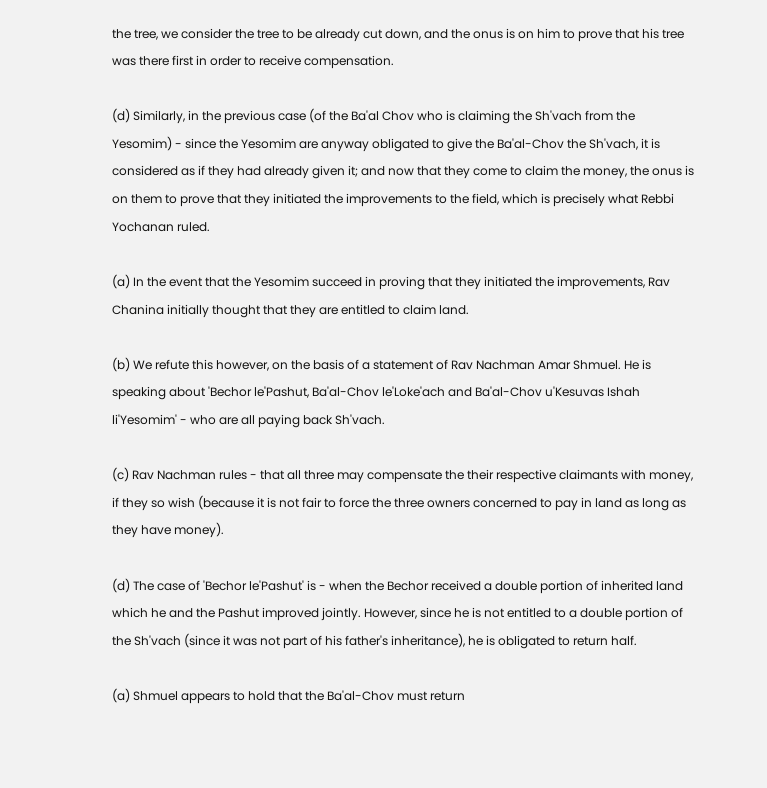the tree, we consider the tree to be already cut down, and the onus is on him to prove that his tree was there first in order to receive compensation.

(d) Similarly, in the previous case (of the Ba'al Chov who is claiming the Sh'vach from the Yesomim) - since the Yesomim are anyway obligated to give the Ba'al-Chov the Sh'vach, it is considered as if they had already given it; and now that they come to claim the money, the onus is on them to prove that they initiated the improvements to the field, which is precisely what Rebbi Yochanan ruled.

(a) In the event that the Yesomim succeed in proving that they initiated the improvements, Rav Chanina initially thought that they are entitled to claim land.

(b) We refute this however, on the basis of a statement of Rav Nachman Amar Shmuel. He is speaking about 'Bechor le'Pashut, Ba'al-Chov le'Loke'ach and Ba'al-Chov u'Kesuvas Ishah li'Yesomim' - who are all paying back Sh'vach.

(c) Rav Nachman rules - that all three may compensate the their respective claimants with money, if they so wish (because it is not fair to force the three owners concerned to pay in land as long as they have money).

(d) The case of 'Bechor le'Pashut' is - when the Bechor received a double portion of inherited land which he and the Pashut improved jointly. However, since he is not entitled to a double portion of the Sh'vach (since it was not part of his father's inheritance), he is obligated to return half.

(a) Shmuel appears to hold that the Ba'al-Chov must return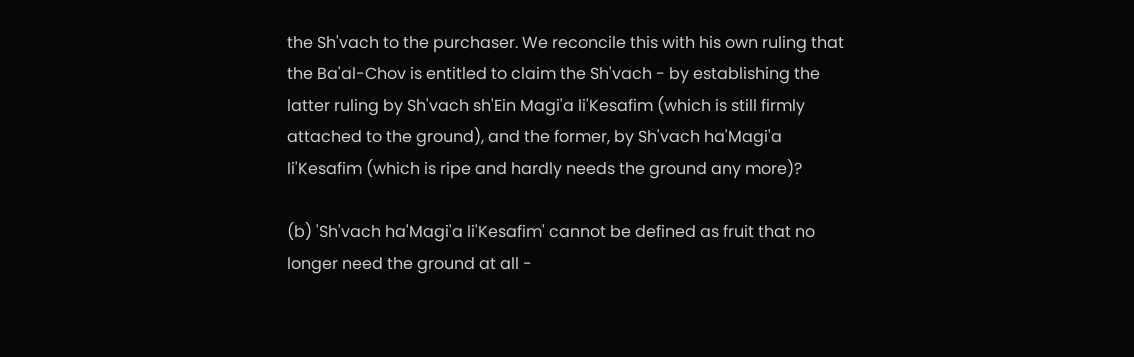the Sh'vach to the purchaser. We reconcile this with his own ruling that the Ba'al-Chov is entitled to claim the Sh'vach - by establishing the latter ruling by Sh'vach sh'Ein Magi'a li'Kesafim (which is still firmly attached to the ground), and the former, by Sh'vach ha'Magi'a li'Kesafim (which is ripe and hardly needs the ground any more)?

(b) 'Sh'vach ha'Magi'a li'Kesafim' cannot be defined as fruit that no longer need the ground at all -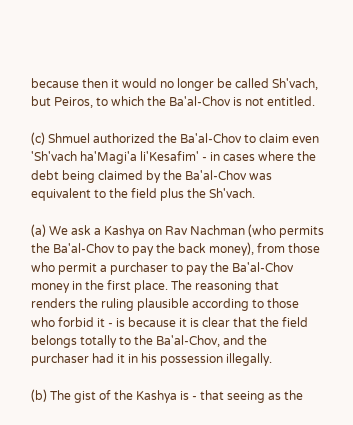because then it would no longer be called Sh'vach, but Peiros, to which the Ba'al-Chov is not entitled.

(c) Shmuel authorized the Ba'al-Chov to claim even 'Sh'vach ha'Magi'a li'Kesafim' - in cases where the debt being claimed by the Ba'al-Chov was equivalent to the field plus the Sh'vach.

(a) We ask a Kashya on Rav Nachman (who permits the Ba'al-Chov to pay the back money), from those who permit a purchaser to pay the Ba'al-Chov money in the first place. The reasoning that renders the ruling plausible according to those who forbid it - is because it is clear that the field belongs totally to the Ba'al-Chov, and the purchaser had it in his possession illegally.

(b) The gist of the Kashya is - that seeing as the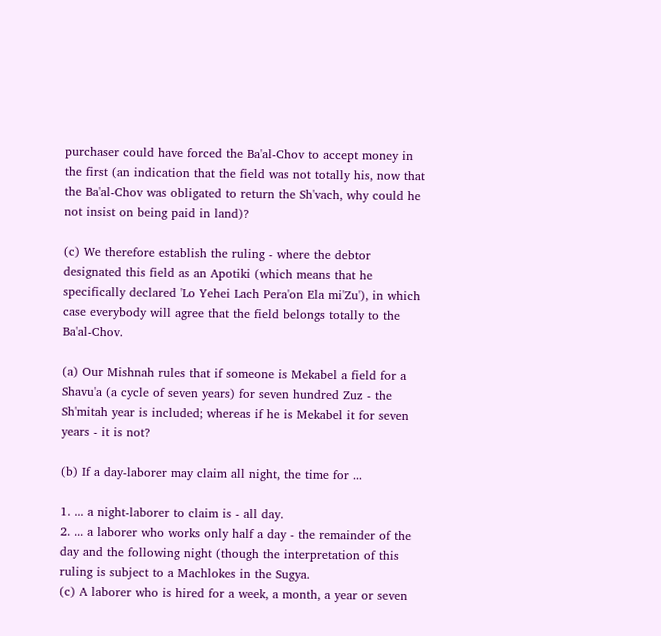purchaser could have forced the Ba'al-Chov to accept money in the first (an indication that the field was not totally his, now that the Ba'al-Chov was obligated to return the Sh'vach, why could he not insist on being paid in land)?

(c) We therefore establish the ruling - where the debtor designated this field as an Apotiki (which means that he specifically declared 'Lo Yehei Lach Pera'on Ela mi'Zu'), in which case everybody will agree that the field belongs totally to the Ba'al-Chov.

(a) Our Mishnah rules that if someone is Mekabel a field for a Shavu'a (a cycle of seven years) for seven hundred Zuz - the Sh'mitah year is included; whereas if he is Mekabel it for seven years - it is not?

(b) If a day-laborer may claim all night, the time for ...

1. ... a night-laborer to claim is - all day.
2. ... a laborer who works only half a day - the remainder of the day and the following night (though the interpretation of this ruling is subject to a Machlokes in the Sugya.
(c) A laborer who is hired for a week, a month, a year or seven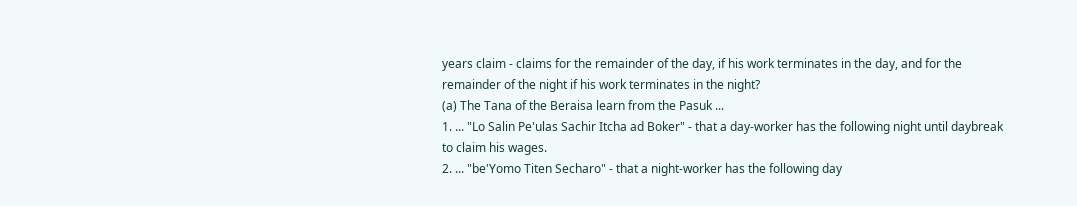years claim - claims for the remainder of the day, if his work terminates in the day, and for the remainder of the night if his work terminates in the night?
(a) The Tana of the Beraisa learn from the Pasuk ...
1. ... "Lo Salin Pe'ulas Sachir Itcha ad Boker" - that a day-worker has the following night until daybreak to claim his wages.
2. ... "be'Yomo Titen Secharo" - that a night-worker has the following day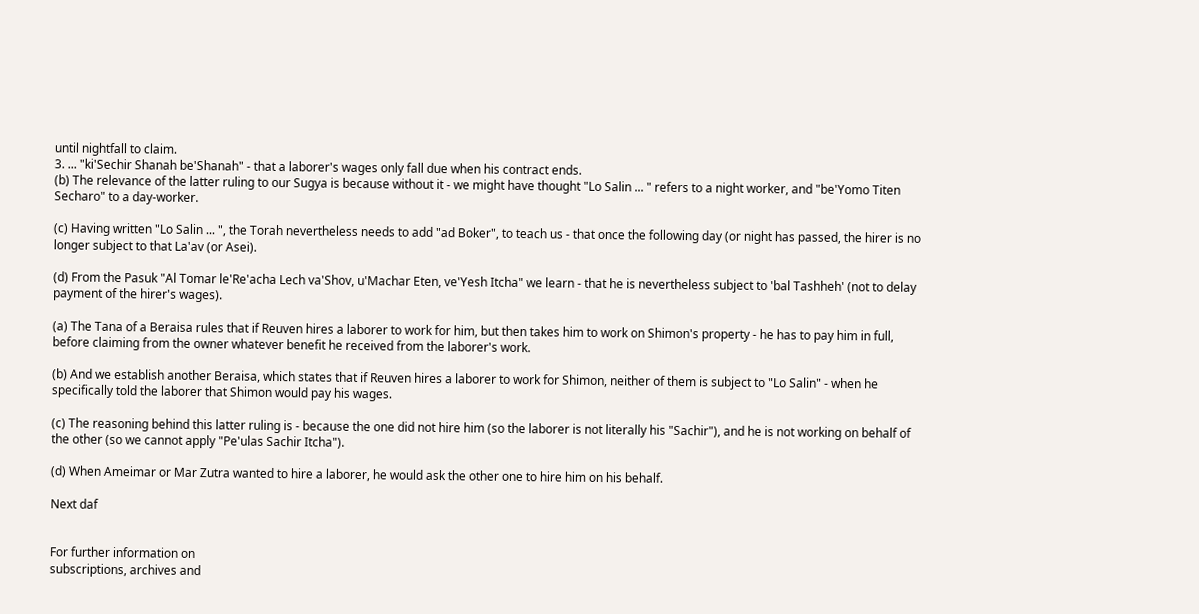until nightfall to claim.
3. ... "ki'Sechir Shanah be'Shanah" - that a laborer's wages only fall due when his contract ends.
(b) The relevance of the latter ruling to our Sugya is because without it - we might have thought "Lo Salin ... " refers to a night worker, and "be'Yomo Titen Secharo" to a day-worker.

(c) Having written "Lo Salin ... ", the Torah nevertheless needs to add "ad Boker", to teach us - that once the following day (or night has passed, the hirer is no longer subject to that La'av (or Asei).

(d) From the Pasuk "Al Tomar le'Re'acha Lech va'Shov, u'Machar Eten, ve'Yesh Itcha" we learn - that he is nevertheless subject to 'bal Tashheh' (not to delay payment of the hirer's wages).

(a) The Tana of a Beraisa rules that if Reuven hires a laborer to work for him, but then takes him to work on Shimon's property - he has to pay him in full, before claiming from the owner whatever benefit he received from the laborer's work.

(b) And we establish another Beraisa, which states that if Reuven hires a laborer to work for Shimon, neither of them is subject to "Lo Salin" - when he specifically told the laborer that Shimon would pay his wages.

(c) The reasoning behind this latter ruling is - because the one did not hire him (so the laborer is not literally his "Sachir"), and he is not working on behalf of the other (so we cannot apply "Pe'ulas Sachir Itcha").

(d) When Ameimar or Mar Zutra wanted to hire a laborer, he would ask the other one to hire him on his behalf.

Next daf


For further information on
subscriptions, archives and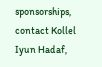sponsorships,
contact Kollel Iyun Hadaf,